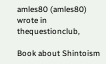amles80 (amles80) wrote in thequestionclub,

Book about Shintoism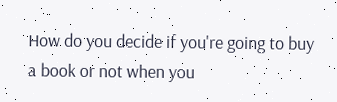How do you decide if you're going to buy a book or not when you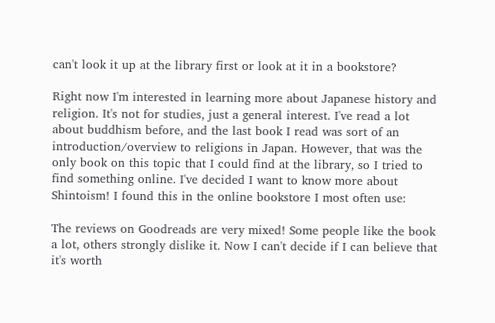can't look it up at the library first or look at it in a bookstore?

Right now I'm interested in learning more about Japanese history and religion. It's not for studies, just a general interest. I've read a lot about buddhism before, and the last book I read was sort of an introduction/overview to religions in Japan. However, that was the only book on this topic that I could find at the library, so I tried to find something online. I've decided I want to know more about Shintoism! I found this in the online bookstore I most often use:

The reviews on Goodreads are very mixed! Some people like the book a lot, others strongly dislike it. Now I can't decide if I can believe that it's worth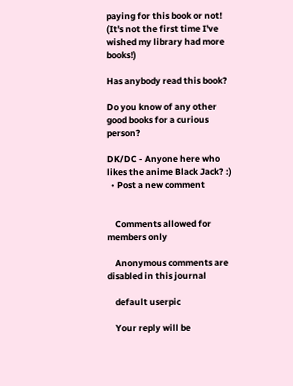paying for this book or not! (It's not the first time I've wished my library had more books!)

Has anybody read this book?

Do you know of any other good books for a curious person?

DK/DC - Anyone here who likes the anime Black Jack? :)
  • Post a new comment


    Comments allowed for members only

    Anonymous comments are disabled in this journal

    default userpic

    Your reply will be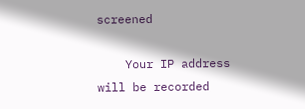screened

    Your IP address will be recorded